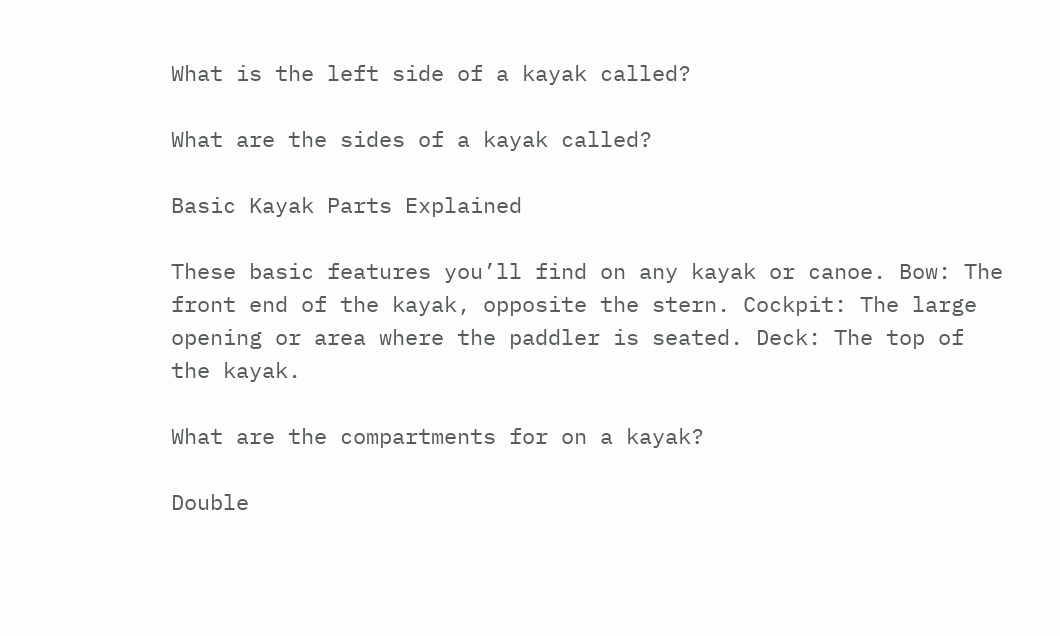What is the left side of a kayak called?

What are the sides of a kayak called?

Basic Kayak Parts Explained

These basic features you’ll find on any kayak or canoe. Bow: The front end of the kayak, opposite the stern. Cockpit: The large opening or area where the paddler is seated. Deck: The top of the kayak.

What are the compartments for on a kayak?

Double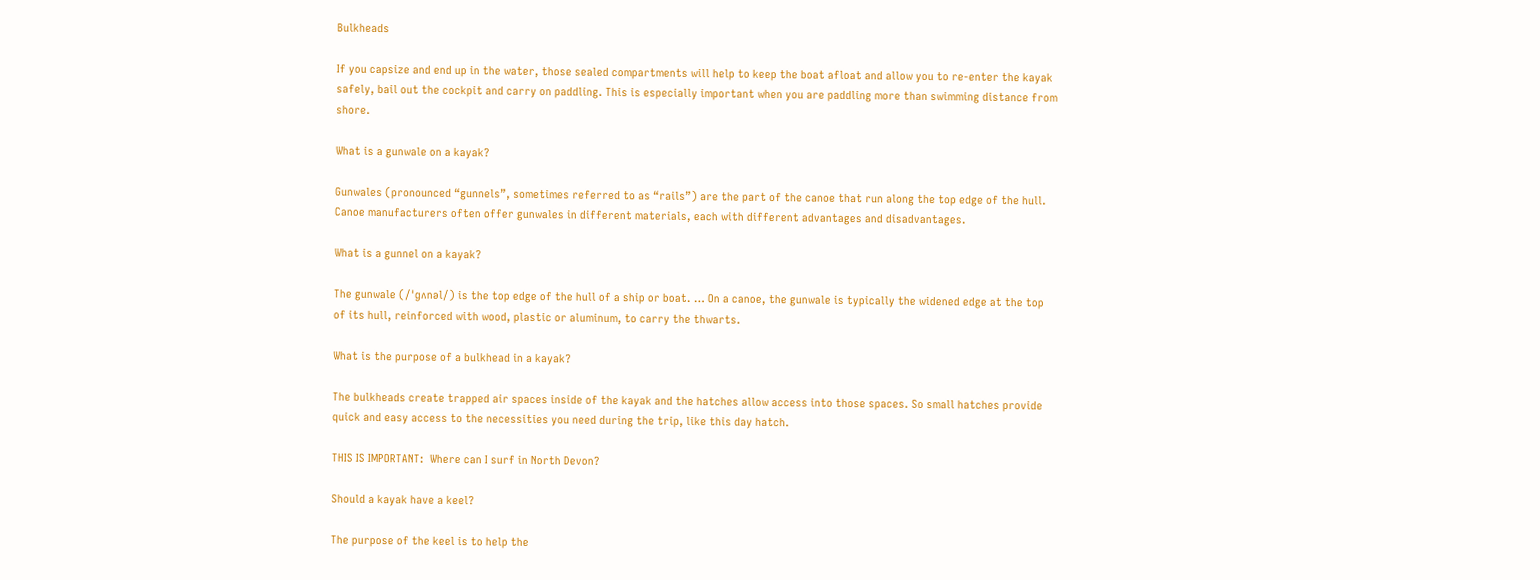Bulkheads

If you capsize and end up in the water, those sealed compartments will help to keep the boat afloat and allow you to re-enter the kayak safely, bail out the cockpit and carry on paddling. This is especially important when you are paddling more than swimming distance from shore.

What is a gunwale on a kayak?

Gunwales (pronounced “gunnels”, sometimes referred to as “rails”) are the part of the canoe that run along the top edge of the hull. Canoe manufacturers often offer gunwales in different materials, each with different advantages and disadvantages.

What is a gunnel on a kayak?

The gunwale (/ˈɡʌnəl/) is the top edge of the hull of a ship or boat. … On a canoe, the gunwale is typically the widened edge at the top of its hull, reinforced with wood, plastic or aluminum, to carry the thwarts.

What is the purpose of a bulkhead in a kayak?

The bulkheads create trapped air spaces inside of the kayak and the hatches allow access into those spaces. So small hatches provide quick and easy access to the necessities you need during the trip, like this day hatch.

THIS IS IMPORTANT:  Where can I surf in North Devon?

Should a kayak have a keel?

The purpose of the keel is to help the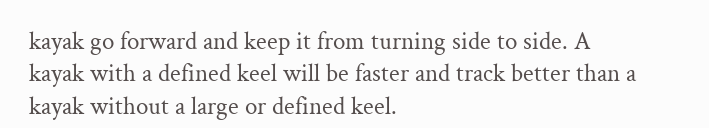kayak go forward and keep it from turning side to side. A kayak with a defined keel will be faster and track better than a kayak without a large or defined keel.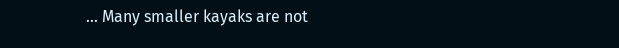… Many smaller kayaks are not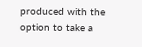produced with the option to take a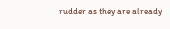rudder as they are already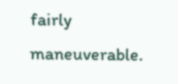fairly maneuverable.